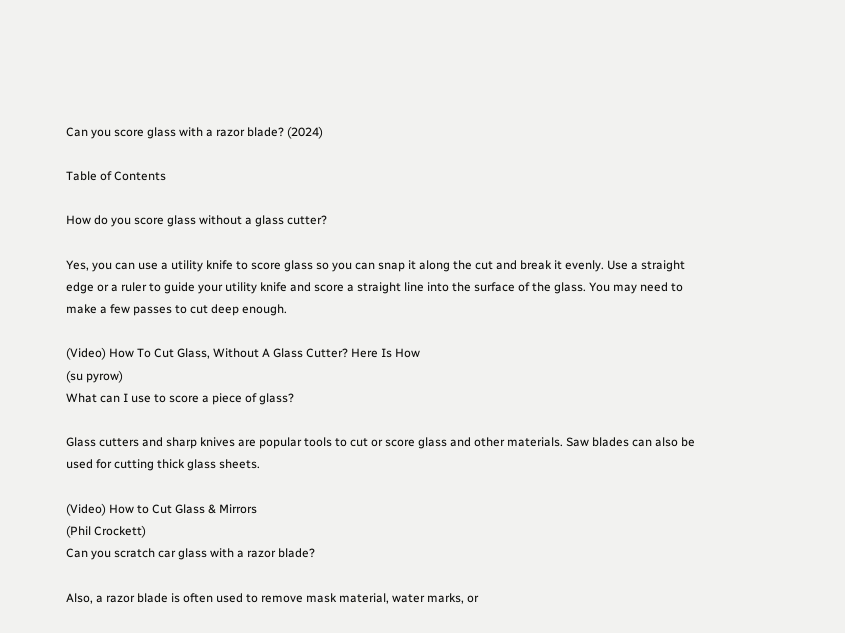Can you score glass with a razor blade? (2024)

Table of Contents

How do you score glass without a glass cutter?

Yes, you can use a utility knife to score glass so you can snap it along the cut and break it evenly. Use a straight edge or a ruler to guide your utility knife and score a straight line into the surface of the glass. You may need to make a few passes to cut deep enough.

(Video) How To Cut Glass, Without A Glass Cutter? Here Is How
(su pyrow)
What can I use to score a piece of glass?

Glass cutters and sharp knives are popular tools to cut or score glass and other materials. Saw blades can also be used for cutting thick glass sheets.

(Video) How to Cut Glass & Mirrors
(Phil Crockett)
Can you scratch car glass with a razor blade?

Also, a razor blade is often used to remove mask material, water marks, or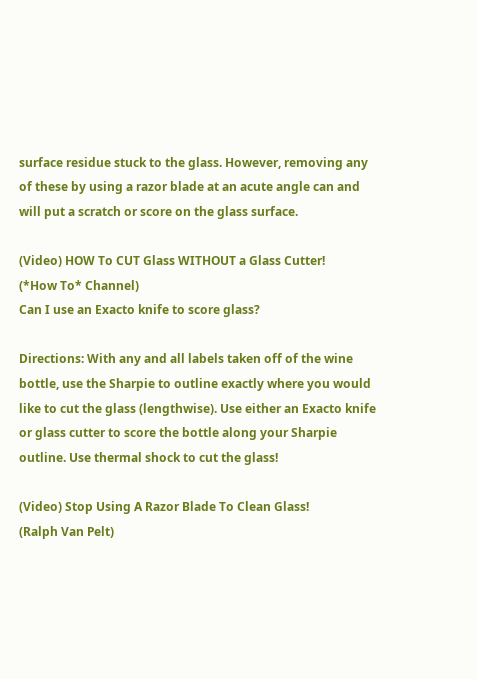surface residue stuck to the glass. However, removing any of these by using a razor blade at an acute angle can and will put a scratch or score on the glass surface.

(Video) HOW To CUT Glass WITHOUT a Glass Cutter!
(*How To* Channel)
Can I use an Exacto knife to score glass?

Directions: With any and all labels taken off of the wine bottle, use the Sharpie to outline exactly where you would like to cut the glass (lengthwise). Use either an Exacto knife or glass cutter to score the bottle along your Sharpie outline. Use thermal shock to cut the glass!

(Video) Stop Using A Razor Blade To Clean Glass!
(Ralph Van Pelt)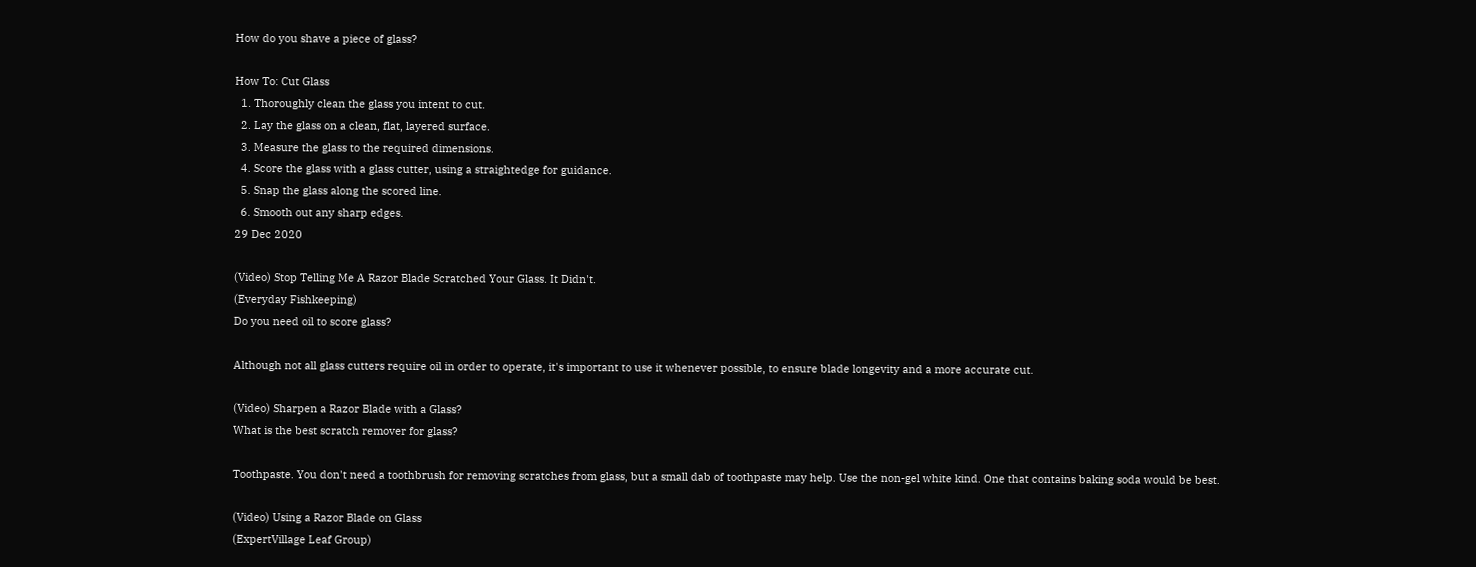How do you shave a piece of glass?

How To: Cut Glass
  1. Thoroughly clean the glass you intent to cut.
  2. Lay the glass on a clean, flat, layered surface.
  3. Measure the glass to the required dimensions.
  4. Score the glass with a glass cutter, using a straightedge for guidance.
  5. Snap the glass along the scored line.
  6. Smooth out any sharp edges.
29 Dec 2020

(Video) Stop Telling Me A Razor Blade Scratched Your Glass. It Didn't.
(Everyday Fishkeeping)
Do you need oil to score glass?

Although not all glass cutters require oil in order to operate, it's important to use it whenever possible, to ensure blade longevity and a more accurate cut.

(Video) Sharpen a Razor Blade with a Glass?
What is the best scratch remover for glass?

Toothpaste. You don't need a toothbrush for removing scratches from glass, but a small dab of toothpaste may help. Use the non-gel white kind. One that contains baking soda would be best.

(Video) Using a Razor Blade on Glass
(ExpertVillage Leaf Group)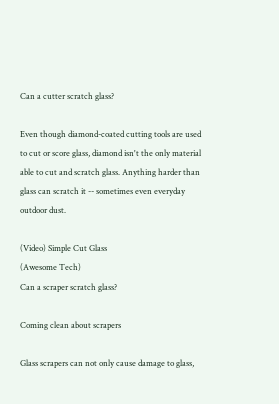Can a cutter scratch glass?

Even though diamond-coated cutting tools are used to cut or score glass, diamond isn't the only material able to cut and scratch glass. Anything harder than glass can scratch it -- sometimes even everyday outdoor dust.

(Video) Simple Cut Glass
(Awesome Tech)
Can a scraper scratch glass?

Coming clean about scrapers

Glass scrapers can not only cause damage to glass,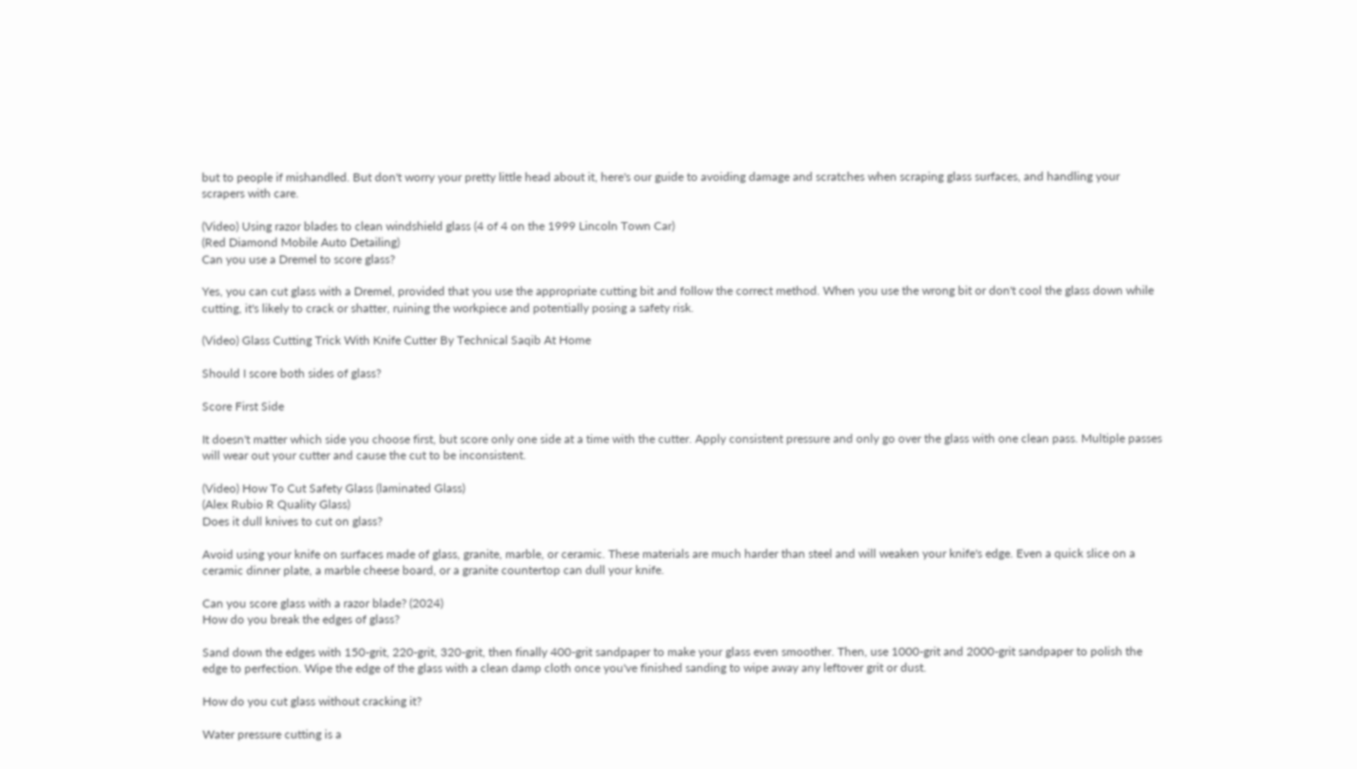but to people if mishandled. But don't worry your pretty little head about it, here's our guide to avoiding damage and scratches when scraping glass surfaces, and handling your scrapers with care.

(Video) Using razor blades to clean windshield glass (4 of 4 on the 1999 Lincoln Town Car)
(Red Diamond Mobile Auto Detailing)
Can you use a Dremel to score glass?

Yes, you can cut glass with a Dremel, provided that you use the appropriate cutting bit and follow the correct method. When you use the wrong bit or don't cool the glass down while cutting, it's likely to crack or shatter, ruining the workpiece and potentially posing a safety risk.

(Video) Glass Cutting Trick With Knife Cutter By Technical Saqib At Home

Should I score both sides of glass?

Score First Side

It doesn't matter which side you choose first, but score only one side at a time with the cutter. Apply consistent pressure and only go over the glass with one clean pass. Multiple passes will wear out your cutter and cause the cut to be inconsistent.

(Video) How To Cut Safety Glass (laminated Glass)
(Alex Rubio R Quality Glass)
Does it dull knives to cut on glass?

Avoid using your knife on surfaces made of glass, granite, marble, or ceramic. These materials are much harder than steel and will weaken your knife's edge. Even a quick slice on a ceramic dinner plate, a marble cheese board, or a granite countertop can dull your knife.

Can you score glass with a razor blade? (2024)
How do you break the edges of glass?

Sand down the edges with 150-grit, 220-grit, 320-grit, then finally 400-grit sandpaper to make your glass even smoother. Then, use 1000-grit and 2000-grit sandpaper to polish the edge to perfection. Wipe the edge of the glass with a clean damp cloth once you've finished sanding to wipe away any leftover grit or dust.

How do you cut glass without cracking it?

Water pressure cutting is a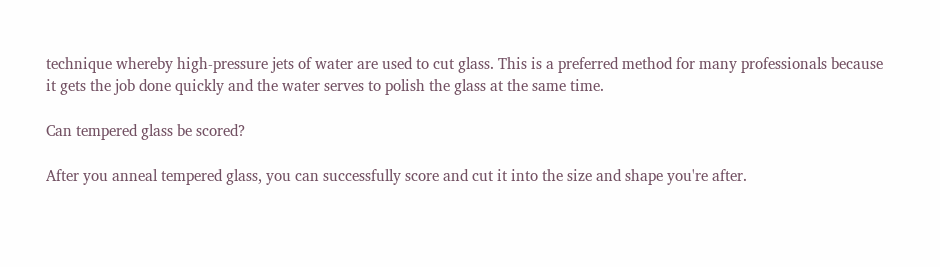technique whereby high-pressure jets of water are used to cut glass. This is a preferred method for many professionals because it gets the job done quickly and the water serves to polish the glass at the same time.

Can tempered glass be scored?

After you anneal tempered glass, you can successfully score and cut it into the size and shape you're after.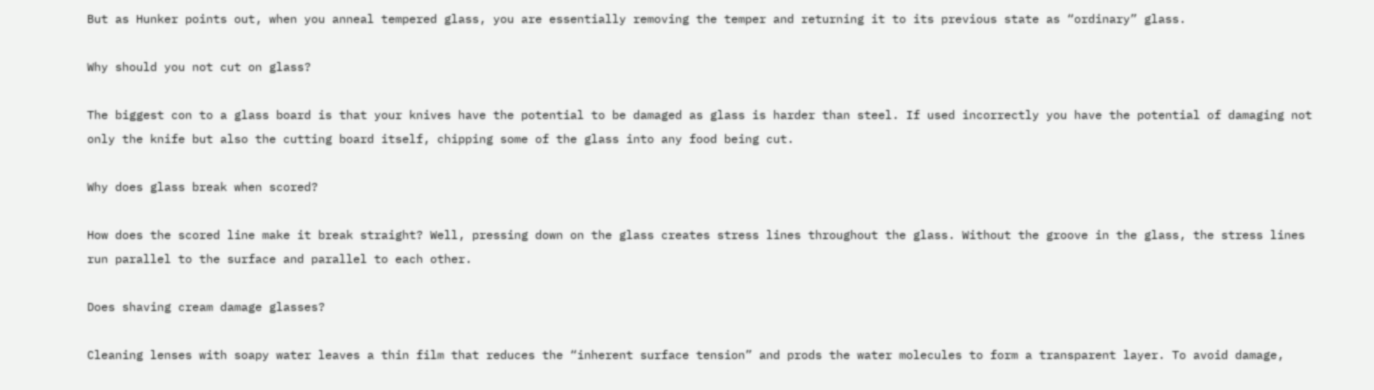But as Hunker points out, when you anneal tempered glass, you are essentially removing the temper and returning it to its previous state as “ordinary” glass.

Why should you not cut on glass?

The biggest con to a glass board is that your knives have the potential to be damaged as glass is harder than steel. If used incorrectly you have the potential of damaging not only the knife but also the cutting board itself, chipping some of the glass into any food being cut.

Why does glass break when scored?

How does the scored line make it break straight? Well, pressing down on the glass creates stress lines throughout the glass. Without the groove in the glass, the stress lines run parallel to the surface and parallel to each other.

Does shaving cream damage glasses?

Cleaning lenses with soapy water leaves a thin film that reduces the “inherent surface tension” and prods the water molecules to form a transparent layer. To avoid damage,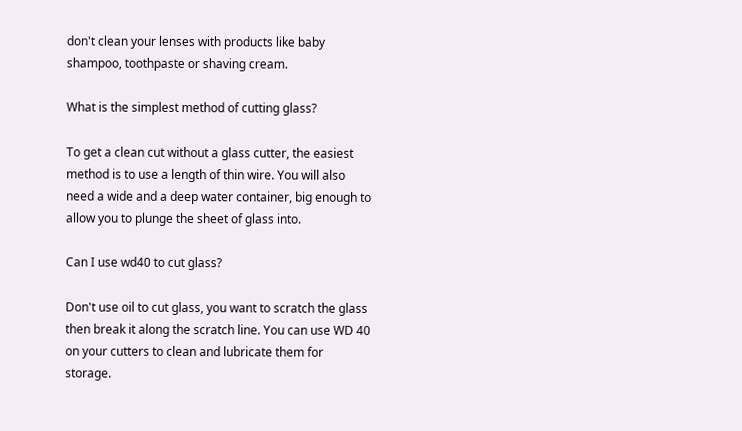don't clean your lenses with products like baby shampoo, toothpaste or shaving cream.

What is the simplest method of cutting glass?

To get a clean cut without a glass cutter, the easiest method is to use a length of thin wire. You will also need a wide and a deep water container, big enough to allow you to plunge the sheet of glass into.

Can I use wd40 to cut glass?

Don't use oil to cut glass, you want to scratch the glass then break it along the scratch line. You can use WD 40 on your cutters to clean and lubricate them for storage.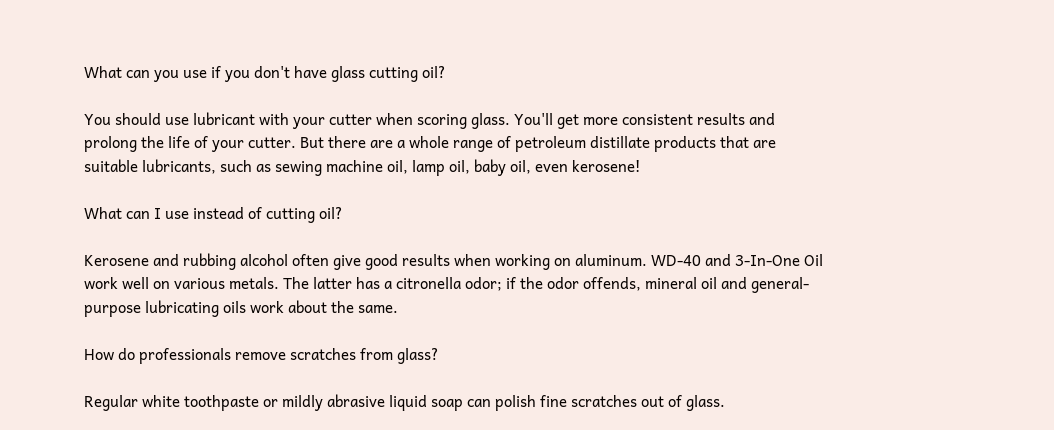What can you use if you don't have glass cutting oil?

You should use lubricant with your cutter when scoring glass. You'll get more consistent results and prolong the life of your cutter. But there are a whole range of petroleum distillate products that are suitable lubricants, such as sewing machine oil, lamp oil, baby oil, even kerosene!

What can I use instead of cutting oil?

Kerosene and rubbing alcohol often give good results when working on aluminum. WD-40 and 3-In-One Oil work well on various metals. The latter has a citronella odor; if the odor offends, mineral oil and general-purpose lubricating oils work about the same.

How do professionals remove scratches from glass?

Regular white toothpaste or mildly abrasive liquid soap can polish fine scratches out of glass.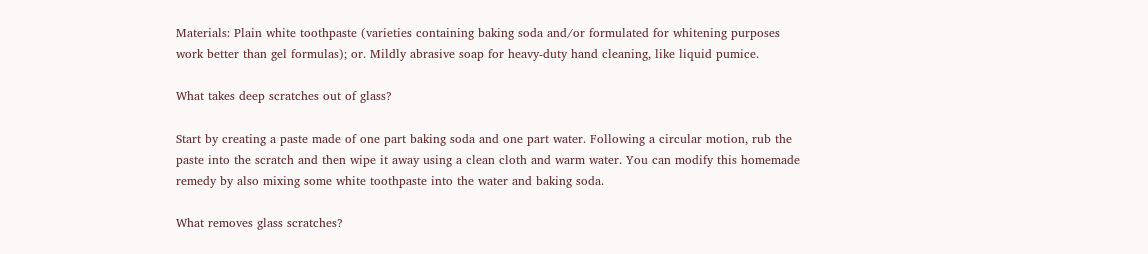Materials: Plain white toothpaste (varieties containing baking soda and/or formulated for whitening purposes work better than gel formulas); or. Mildly abrasive soap for heavy-duty hand cleaning, like liquid pumice.

What takes deep scratches out of glass?

Start by creating a paste made of one part baking soda and one part water. Following a circular motion, rub the paste into the scratch and then wipe it away using a clean cloth and warm water. You can modify this homemade remedy by also mixing some white toothpaste into the water and baking soda.

What removes glass scratches?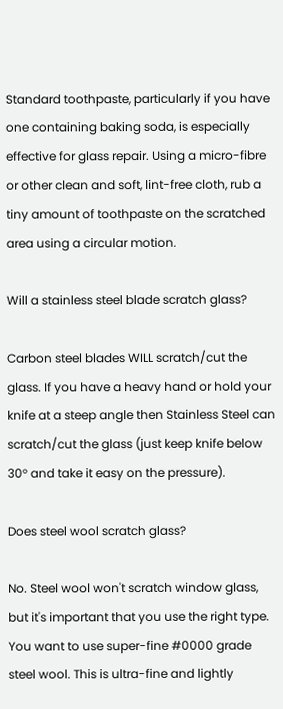Standard toothpaste, particularly if you have one containing baking soda, is especially effective for glass repair. Using a micro-fibre or other clean and soft, lint-free cloth, rub a tiny amount of toothpaste on the scratched area using a circular motion.

Will a stainless steel blade scratch glass?

Carbon steel blades WILL scratch/cut the glass. If you have a heavy hand or hold your knife at a steep angle then Stainless Steel can scratch/cut the glass (just keep knife below 30° and take it easy on the pressure).

Does steel wool scratch glass?

No. Steel wool won't scratch window glass, but it's important that you use the right type. You want to use super-fine #0000 grade steel wool. This is ultra-fine and lightly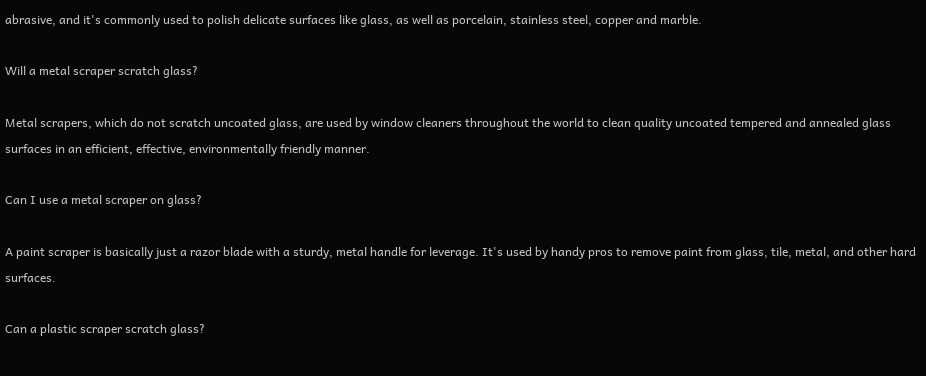abrasive, and it's commonly used to polish delicate surfaces like glass, as well as porcelain, stainless steel, copper and marble.

Will a metal scraper scratch glass?

Metal scrapers, which do not scratch uncoated glass, are used by window cleaners throughout the world to clean quality uncoated tempered and annealed glass surfaces in an efficient, effective, environmentally friendly manner.

Can I use a metal scraper on glass?

A paint scraper is basically just a razor blade with a sturdy, metal handle for leverage. It's used by handy pros to remove paint from glass, tile, metal, and other hard surfaces.

Can a plastic scraper scratch glass?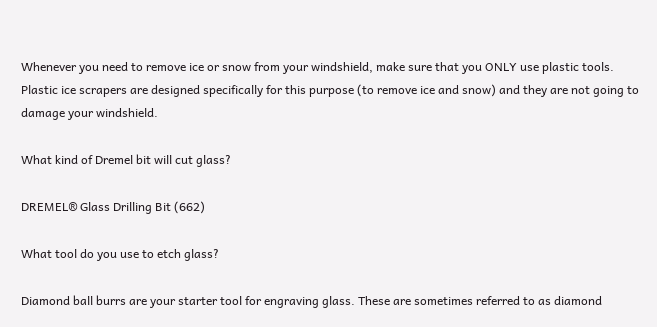Whenever you need to remove ice or snow from your windshield, make sure that you ONLY use plastic tools. Plastic ice scrapers are designed specifically for this purpose (to remove ice and snow) and they are not going to damage your windshield.

What kind of Dremel bit will cut glass?

DREMEL® Glass Drilling Bit (662)

What tool do you use to etch glass?

Diamond ball burrs are your starter tool for engraving glass. These are sometimes referred to as diamond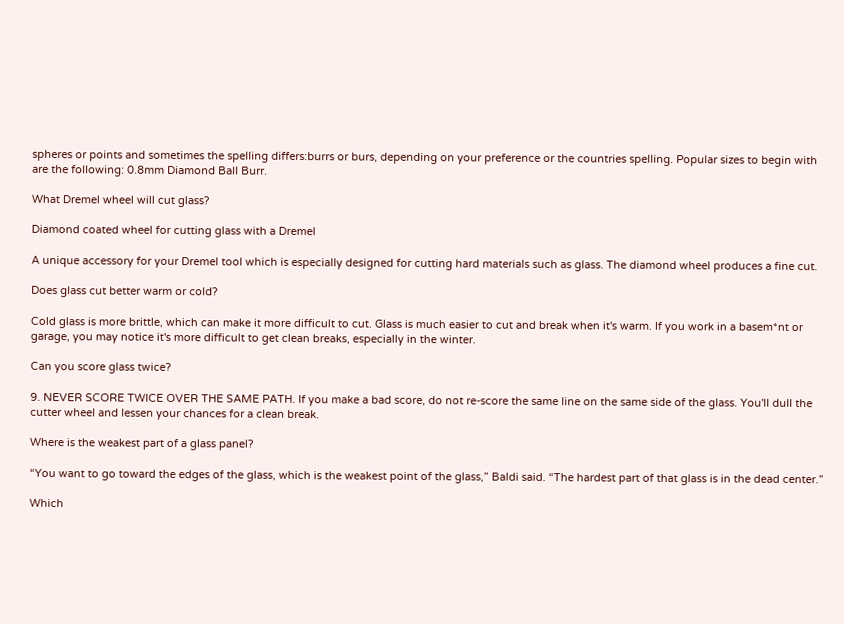spheres or points and sometimes the spelling differs:burrs or burs, depending on your preference or the countries spelling. Popular sizes to begin with are the following: 0.8mm Diamond Ball Burr.

What Dremel wheel will cut glass?

Diamond coated wheel for cutting glass with a Dremel

A unique accessory for your Dremel tool which is especially designed for cutting hard materials such as glass. The diamond wheel produces a fine cut.

Does glass cut better warm or cold?

Cold glass is more brittle, which can make it more difficult to cut. Glass is much easier to cut and break when it's warm. If you work in a basem*nt or garage, you may notice it's more difficult to get clean breaks, especially in the winter.

Can you score glass twice?

9. NEVER SCORE TWICE OVER THE SAME PATH. If you make a bad score, do not re-score the same line on the same side of the glass. You'll dull the cutter wheel and lessen your chances for a clean break.

Where is the weakest part of a glass panel?

“You want to go toward the edges of the glass, which is the weakest point of the glass,” Baldi said. “The hardest part of that glass is in the dead center.”

Which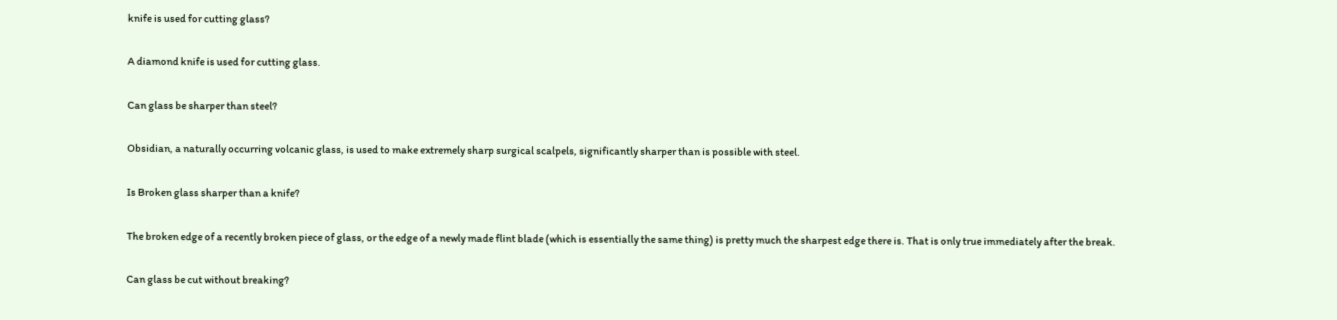knife is used for cutting glass?

A diamond knife is used for cutting glass.

Can glass be sharper than steel?

Obsidian, a naturally occurring volcanic glass, is used to make extremely sharp surgical scalpels, significantly sharper than is possible with steel.

Is Broken glass sharper than a knife?

The broken edge of a recently broken piece of glass, or the edge of a newly made flint blade (which is essentially the same thing) is pretty much the sharpest edge there is. That is only true immediately after the break.

Can glass be cut without breaking?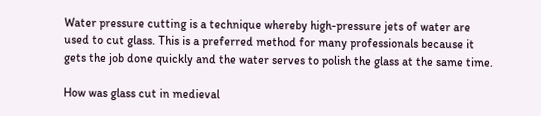Water pressure cutting is a technique whereby high-pressure jets of water are used to cut glass. This is a preferred method for many professionals because it gets the job done quickly and the water serves to polish the glass at the same time.

How was glass cut in medieval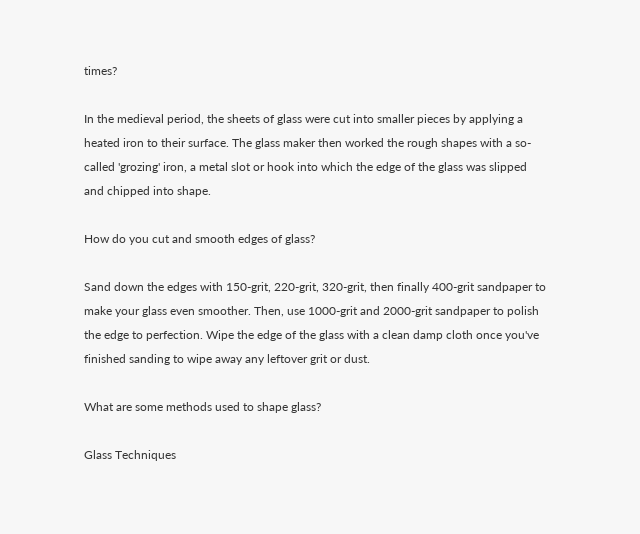times?

In the medieval period, the sheets of glass were cut into smaller pieces by applying a heated iron to their surface. The glass maker then worked the rough shapes with a so-called 'grozing' iron, a metal slot or hook into which the edge of the glass was slipped and chipped into shape.

How do you cut and smooth edges of glass?

Sand down the edges with 150-grit, 220-grit, 320-grit, then finally 400-grit sandpaper to make your glass even smoother. Then, use 1000-grit and 2000-grit sandpaper to polish the edge to perfection. Wipe the edge of the glass with a clean damp cloth once you've finished sanding to wipe away any leftover grit or dust.

What are some methods used to shape glass?

Glass Techniques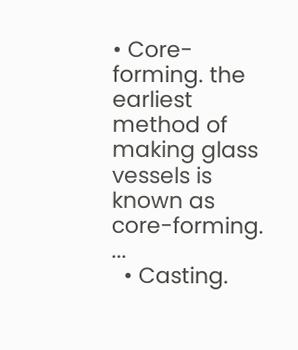• Core-forming. the earliest method of making glass vessels is known as core-forming. ...
  • Casting.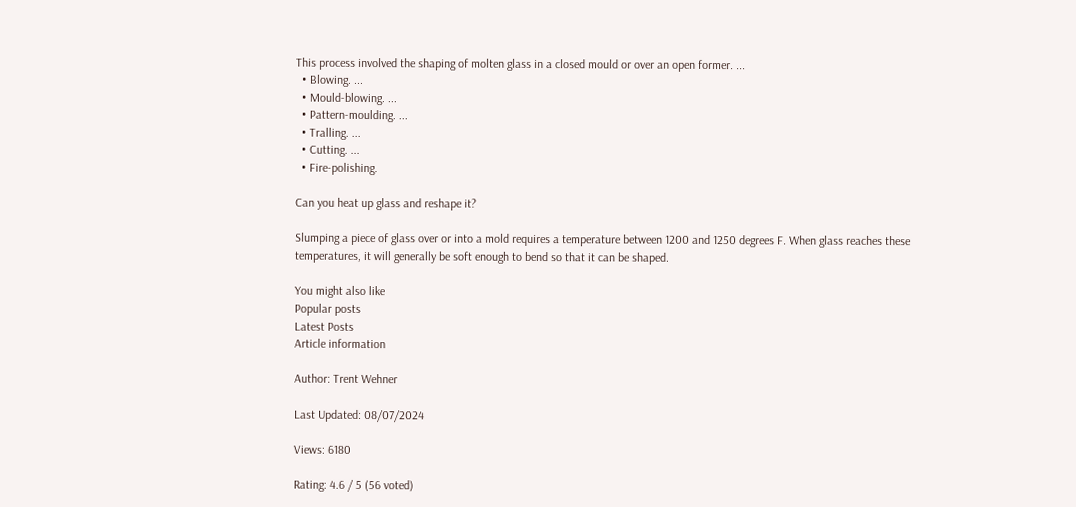This process involved the shaping of molten glass in a closed mould or over an open former. ...
  • Blowing. ...
  • Mould-blowing. ...
  • Pattern-moulding. ...
  • Tralling. ...
  • Cutting. ...
  • Fire-polishing.

Can you heat up glass and reshape it?

Slumping a piece of glass over or into a mold requires a temperature between 1200 and 1250 degrees F. When glass reaches these temperatures, it will generally be soft enough to bend so that it can be shaped.

You might also like
Popular posts
Latest Posts
Article information

Author: Trent Wehner

Last Updated: 08/07/2024

Views: 6180

Rating: 4.6 / 5 (56 voted)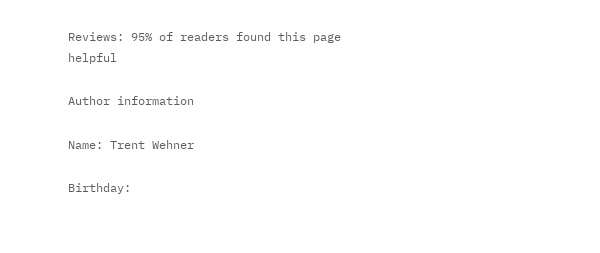Reviews: 95% of readers found this page helpful

Author information

Name: Trent Wehner

Birthday: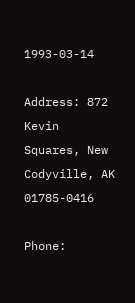1993-03-14

Address: 872 Kevin Squares, New Codyville, AK 01785-0416

Phone: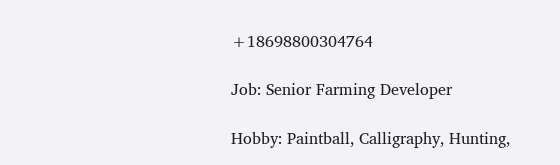+18698800304764

Job: Senior Farming Developer

Hobby: Paintball, Calligraphy, Hunting,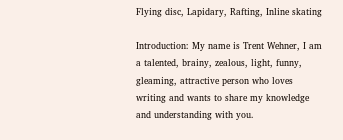Flying disc, Lapidary, Rafting, Inline skating

Introduction: My name is Trent Wehner, I am a talented, brainy, zealous, light, funny, gleaming, attractive person who loves writing and wants to share my knowledge and understanding with you.